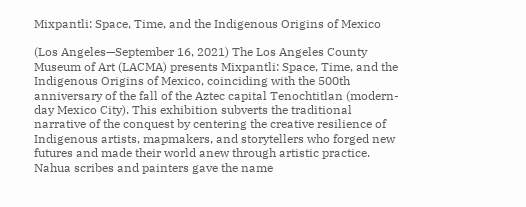Mixpantli: Space, Time, and the Indigenous Origins of Mexico

(Los Angeles—September 16, 2021) The Los Angeles County Museum of Art (LACMA) presents Mixpantli: Space, Time, and the Indigenous Origins of Mexico, coinciding with the 500th anniversary of the fall of the Aztec capital Tenochtitlan (modern-day Mexico City). This exhibition subverts the traditional narrative of the conquest by centering the creative resilience of Indigenous artists, mapmakers, and storytellers who forged new futures and made their world anew through artistic practice. Nahua scribes and painters gave the name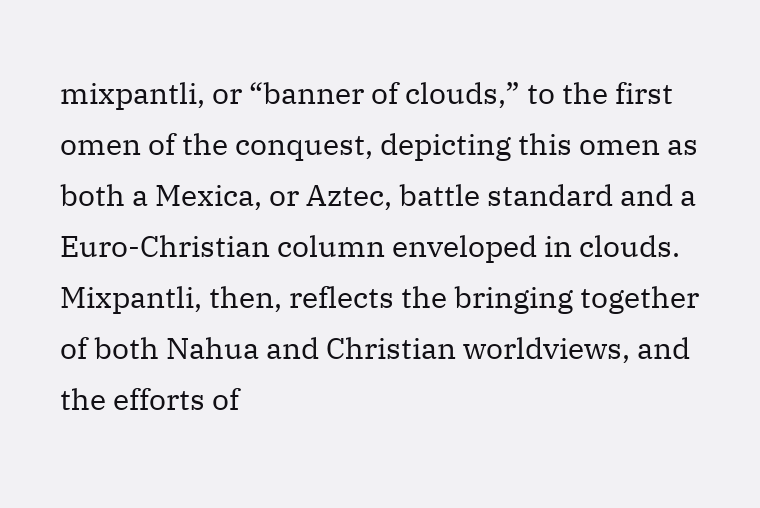mixpantli, or “banner of clouds,” to the first omen of the conquest, depicting this omen as both a Mexica, or Aztec, battle standard and a Euro-Christian column enveloped in clouds. Mixpantli, then, reflects the bringing together of both Nahua and Christian worldviews, and the efforts of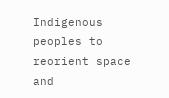Indigenous peoples to reorient space and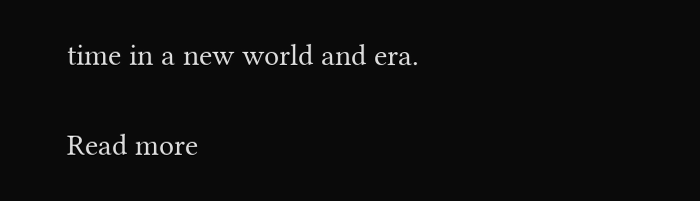time in a new world and era.

Read more